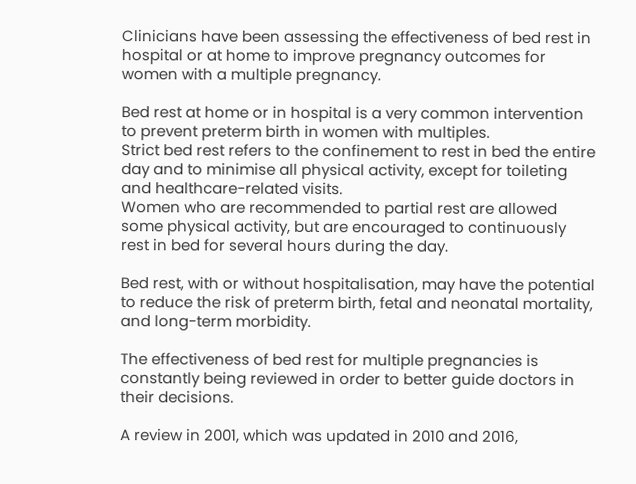Clinicians have been assessing the effectiveness of bed rest in hospital or at home to improve pregnancy outcomes for women with a multiple pregnancy.

Bed rest at home or in hospital is a very common intervention to prevent preterm birth in women with multiples.
Strict bed rest refers to the confinement to rest in bed the entire day and to minimise all physical activity, except for toileting and healthcare-related visits.
Women who are recommended to partial rest are allowed some physical activity, but are encouraged to continuously rest in bed for several hours during the day.

Bed rest, with or without hospitalisation, may have the potential to reduce the risk of preterm birth, fetal and neonatal mortality, and long-term morbidity.

The effectiveness of bed rest for multiple pregnancies is constantly being reviewed in order to better guide doctors in their decisions.

A review in 2001, which was updated in 2010 and 2016,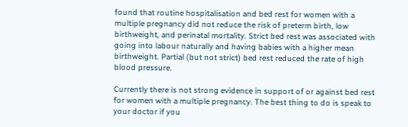found that routine hospitalisation and bed rest for women with a multiple pregnancy did not reduce the risk of preterm birth, low birthweight, and perinatal mortality. Strict bed rest was associated with going into labour naturally and having babies with a higher mean birthweight. Partial (but not strict) bed rest reduced the rate of high blood pressure.

Currently there is not strong evidence in support of or against bed rest for women with a multiple pregnancy. The best thing to do is speak to your doctor if you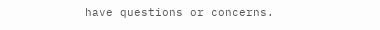have questions or concerns.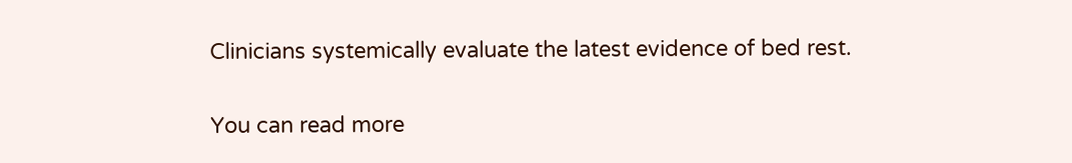Clinicians systemically evaluate the latest evidence of bed rest.

You can read more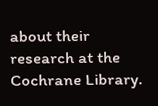about their research at the Cochrane Library.